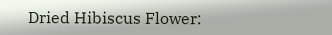Dried Hibiscus Flower: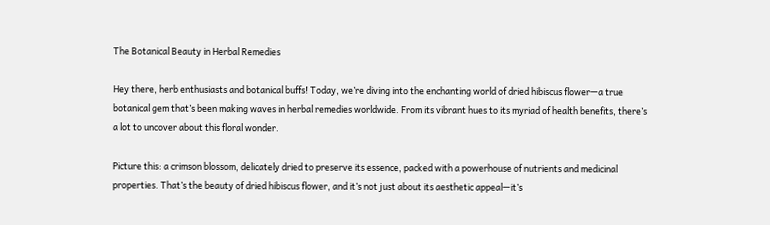The Botanical Beauty in Herbal Remedies

Hey there, herb enthusiasts and botanical buffs! Today, we’re diving into the enchanting world of dried hibiscus flower—a true botanical gem that’s been making waves in herbal remedies worldwide. From its vibrant hues to its myriad of health benefits, there’s a lot to uncover about this floral wonder.

Picture this: a crimson blossom, delicately dried to preserve its essence, packed with a powerhouse of nutrients and medicinal properties. That’s the beauty of dried hibiscus flower, and it’s not just about its aesthetic appeal—it’s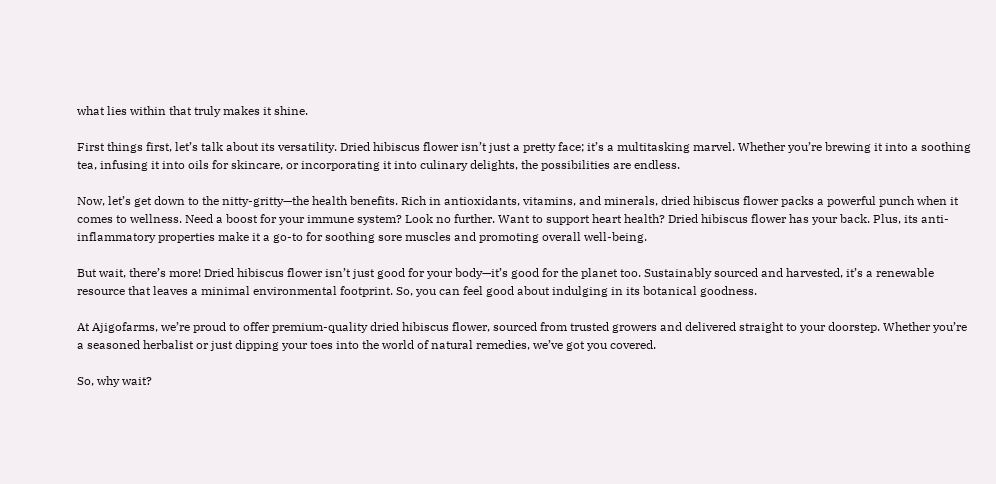what lies within that truly makes it shine.

First things first, let’s talk about its versatility. Dried hibiscus flower isn’t just a pretty face; it’s a multitasking marvel. Whether you’re brewing it into a soothing tea, infusing it into oils for skincare, or incorporating it into culinary delights, the possibilities are endless.

Now, let’s get down to the nitty-gritty—the health benefits. Rich in antioxidants, vitamins, and minerals, dried hibiscus flower packs a powerful punch when it comes to wellness. Need a boost for your immune system? Look no further. Want to support heart health? Dried hibiscus flower has your back. Plus, its anti-inflammatory properties make it a go-to for soothing sore muscles and promoting overall well-being.

But wait, there’s more! Dried hibiscus flower isn’t just good for your body—it’s good for the planet too. Sustainably sourced and harvested, it’s a renewable resource that leaves a minimal environmental footprint. So, you can feel good about indulging in its botanical goodness.

At Ajigofarms, we’re proud to offer premium-quality dried hibiscus flower, sourced from trusted growers and delivered straight to your doorstep. Whether you’re a seasoned herbalist or just dipping your toes into the world of natural remedies, we’ve got you covered.

So, why wait?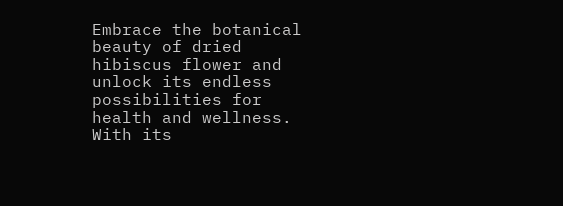Embrace the botanical beauty of dried hibiscus flower and unlock its endless possibilities for health and wellness. With its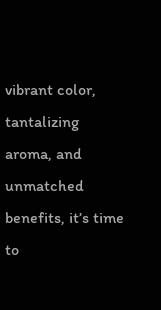vibrant color, tantalizing aroma, and unmatched benefits, it’s time to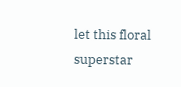let this floral superstar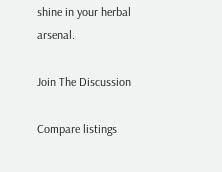shine in your herbal arsenal.

Join The Discussion

Compare listings